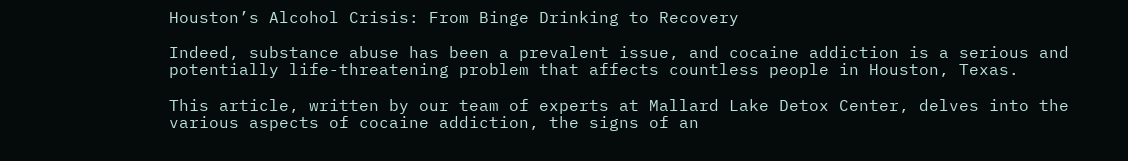Houston’s Alcohol Crisis: From Binge Drinking to Recovery

Indeed, substance abuse has been a prevalent issue, and cocaine addiction is a serious and potentially life-threatening problem that affects countless people in Houston, Texas.

This article, written by our team of experts at Mallard Lake Detox Center, delves into the various aspects of cocaine addiction, the signs of an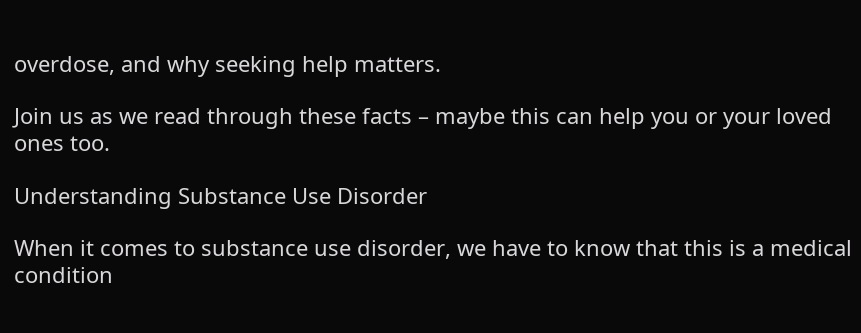overdose, and why seeking help matters.

Join us as we read through these facts – maybe this can help you or your loved ones too.

Understanding Substance Use Disorder

When it comes to substance use disorder, we have to know that this is a medical condition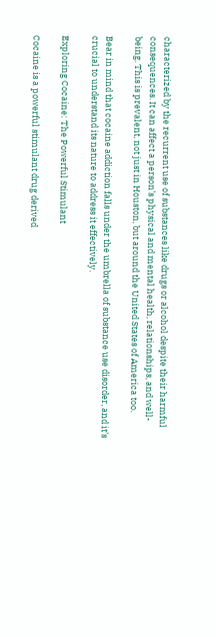characterized by the recurrent use of substances like drugs or alcohol despite their harmful consequences. It can affect a person’s physical and mental health, relationships, and well-being. This is prevalent, not just in Houston, but around the United States of America too.

Bear in mind that cocaine addiction falls under the umbrella of substance use disorder, and it’s crucial to understand its nature to address it effectively.

Exploring Cocaine: The Powerful Stimulant

Cocaine is a powerful stimulant drug derived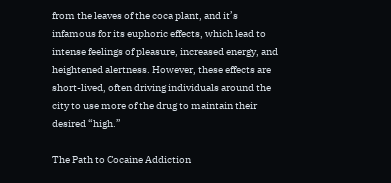from the leaves of the coca plant, and it’s infamous for its euphoric effects, which lead to intense feelings of pleasure, increased energy, and heightened alertness. However, these effects are short-lived, often driving individuals around the city to use more of the drug to maintain their desired “high.”

The Path to Cocaine Addiction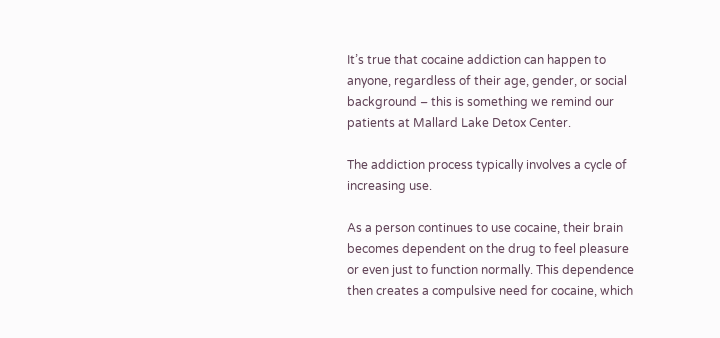It’s true that cocaine addiction can happen to anyone, regardless of their age, gender, or social background – this is something we remind our patients at Mallard Lake Detox Center.

The addiction process typically involves a cycle of increasing use.

As a person continues to use cocaine, their brain becomes dependent on the drug to feel pleasure or even just to function normally. This dependence then creates a compulsive need for cocaine, which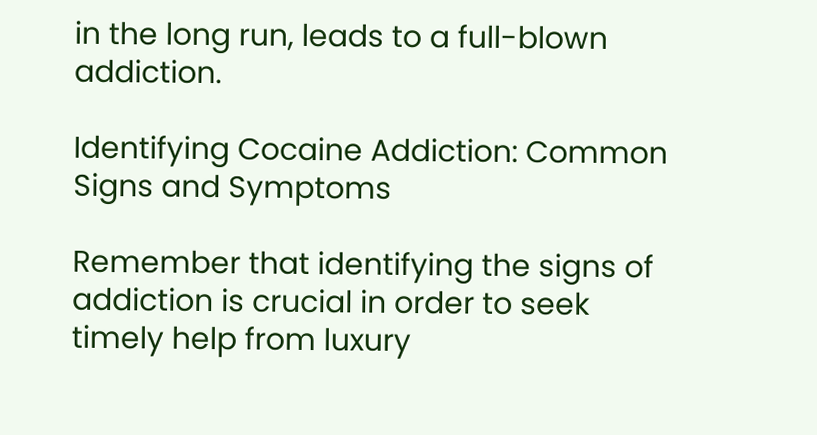in the long run, leads to a full-blown addiction.

Identifying Cocaine Addiction: Common Signs and Symptoms

Remember that identifying the signs of addiction is crucial in order to seek timely help from luxury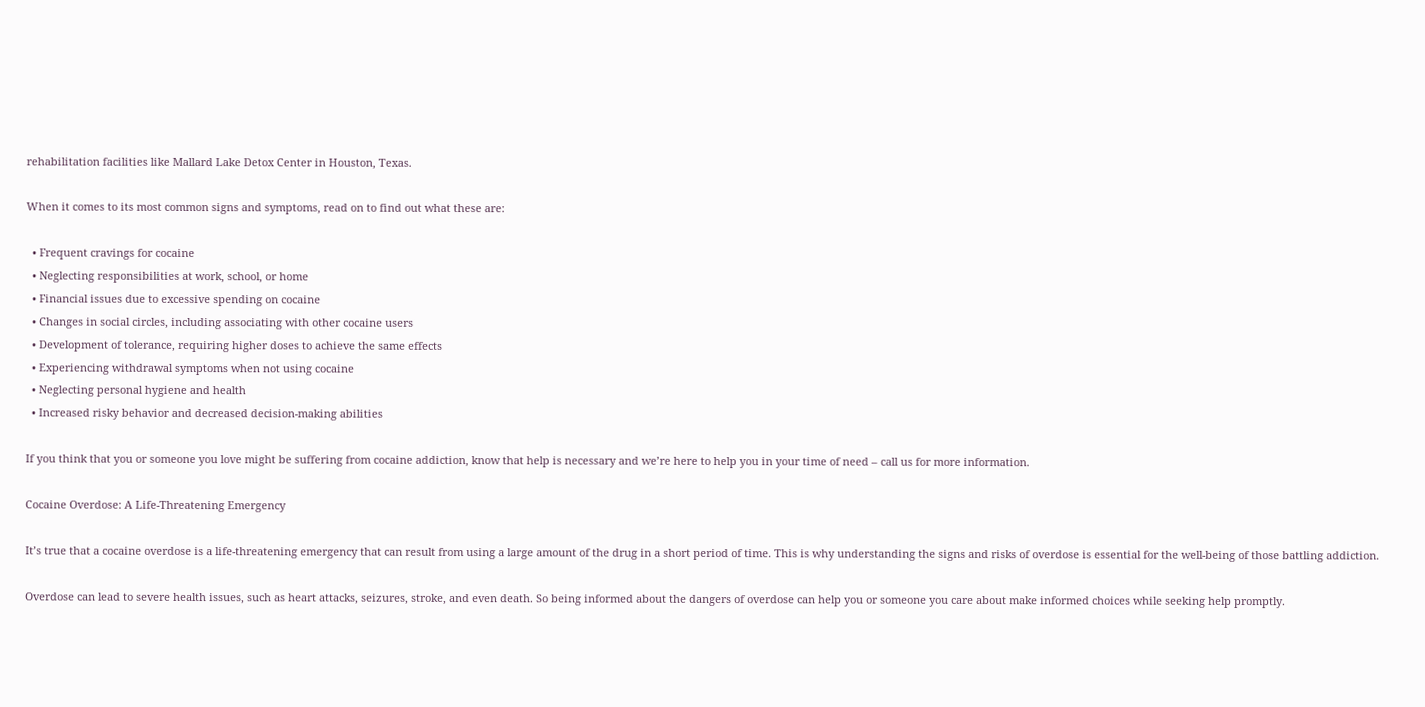rehabilitation facilities like Mallard Lake Detox Center in Houston, Texas.

When it comes to its most common signs and symptoms, read on to find out what these are:

  • Frequent cravings for cocaine
  • Neglecting responsibilities at work, school, or home
  • Financial issues due to excessive spending on cocaine
  • Changes in social circles, including associating with other cocaine users
  • Development of tolerance, requiring higher doses to achieve the same effects
  • Experiencing withdrawal symptoms when not using cocaine
  • Neglecting personal hygiene and health
  • Increased risky behavior and decreased decision-making abilities

If you think that you or someone you love might be suffering from cocaine addiction, know that help is necessary and we’re here to help you in your time of need – call us for more information.

Cocaine Overdose: A Life-Threatening Emergency

It’s true that a cocaine overdose is a life-threatening emergency that can result from using a large amount of the drug in a short period of time. This is why understanding the signs and risks of overdose is essential for the well-being of those battling addiction.

Overdose can lead to severe health issues, such as heart attacks, seizures, stroke, and even death. So being informed about the dangers of overdose can help you or someone you care about make informed choices while seeking help promptly.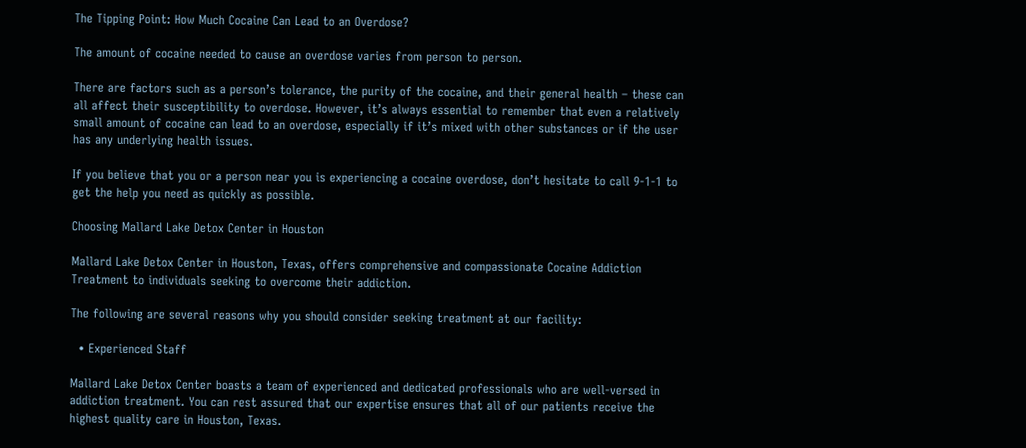The Tipping Point: How Much Cocaine Can Lead to an Overdose?

The amount of cocaine needed to cause an overdose varies from person to person.

There are factors such as a person’s tolerance, the purity of the cocaine, and their general health – these can all affect their susceptibility to overdose. However, it’s always essential to remember that even a relatively small amount of cocaine can lead to an overdose, especially if it’s mixed with other substances or if the user has any underlying health issues.

If you believe that you or a person near you is experiencing a cocaine overdose, don’t hesitate to call 9-1-1 to get the help you need as quickly as possible.

Choosing Mallard Lake Detox Center in Houston

Mallard Lake Detox Center in Houston, Texas, offers comprehensive and compassionate Cocaine Addiction Treatment to individuals seeking to overcome their addiction.

The following are several reasons why you should consider seeking treatment at our facility:

  • Experienced Staff

Mallard Lake Detox Center boasts a team of experienced and dedicated professionals who are well-versed in addiction treatment. You can rest assured that our expertise ensures that all of our patients receive the highest quality care in Houston, Texas.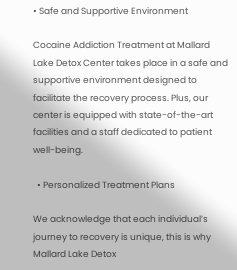• Safe and Supportive Environment

Cocaine Addiction Treatment at Mallard Lake Detox Center takes place in a safe and supportive environment designed to facilitate the recovery process. Plus, our center is equipped with state-of-the-art facilities and a staff dedicated to patient well-being.

  • Personalized Treatment Plans

We acknowledge that each individual’s journey to recovery is unique, this is why Mallard Lake Detox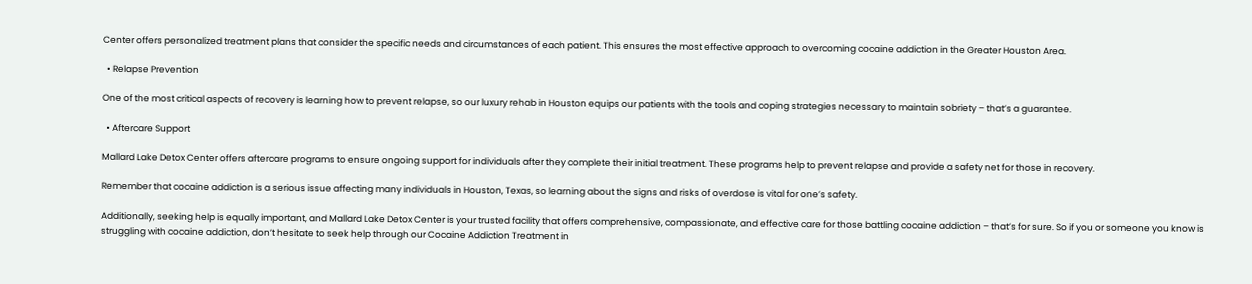Center offers personalized treatment plans that consider the specific needs and circumstances of each patient. This ensures the most effective approach to overcoming cocaine addiction in the Greater Houston Area.

  • Relapse Prevention

One of the most critical aspects of recovery is learning how to prevent relapse, so our luxury rehab in Houston equips our patients with the tools and coping strategies necessary to maintain sobriety – that’s a guarantee.

  • Aftercare Support

Mallard Lake Detox Center offers aftercare programs to ensure ongoing support for individuals after they complete their initial treatment. These programs help to prevent relapse and provide a safety net for those in recovery.

Remember that cocaine addiction is a serious issue affecting many individuals in Houston, Texas, so learning about the signs and risks of overdose is vital for one’s safety.

Additionally, seeking help is equally important, and Mallard Lake Detox Center is your trusted facility that offers comprehensive, compassionate, and effective care for those battling cocaine addiction – that’s for sure. So if you or someone you know is struggling with cocaine addiction, don’t hesitate to seek help through our Cocaine Addiction Treatment in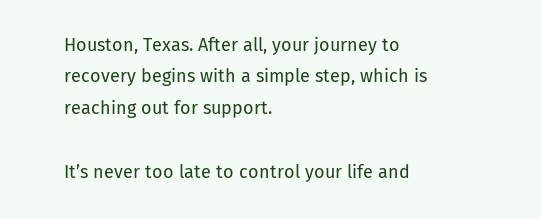Houston, Texas. After all, your journey to recovery begins with a simple step, which is reaching out for support.

It’s never too late to control your life and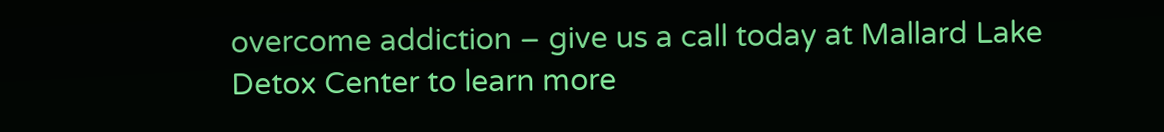overcome addiction – give us a call today at Mallard Lake Detox Center to learn more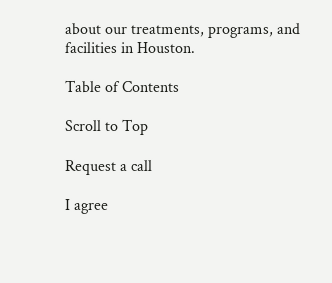about our treatments, programs, and facilities in Houston.

Table of Contents

Scroll to Top

Request a call

I agree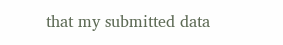that my submitted data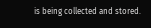is being collected and stored.